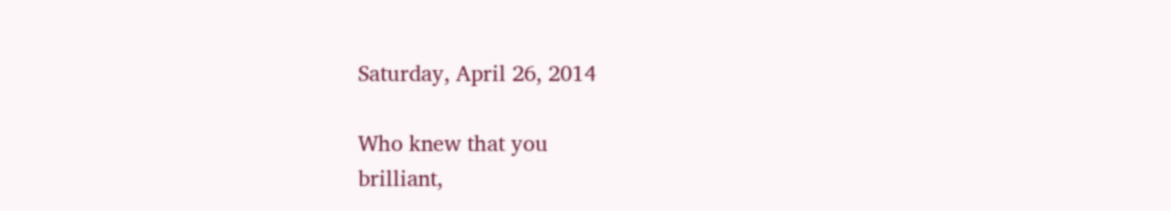Saturday, April 26, 2014

Who knew that you
brilliant,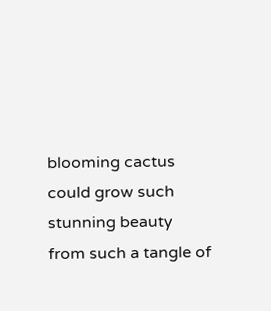blooming cactus
could grow such stunning beauty
from such a tangle of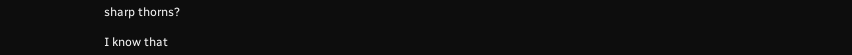sharp thorns?

I know that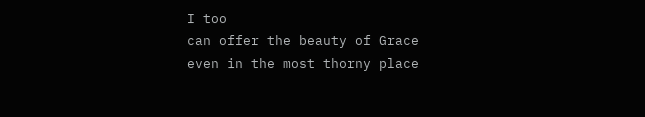I too
can offer the beauty of Grace
even in the most thorny place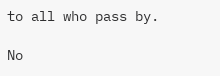to all who pass by.

No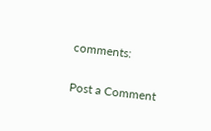comments:

Post a Comment